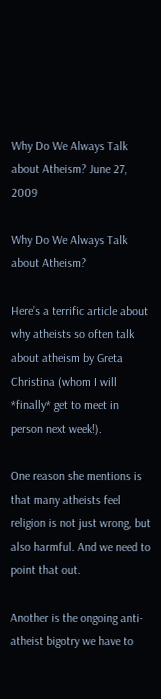Why Do We Always Talk about Atheism? June 27, 2009

Why Do We Always Talk about Atheism?

Here’s a terrific article about why atheists so often talk about atheism by Greta Christina (whom I will *finally* get to meet in person next week!).

One reason she mentions is that many atheists feel religion is not just wrong, but also harmful. And we need to point that out.

Another is the ongoing anti-atheist bigotry we have to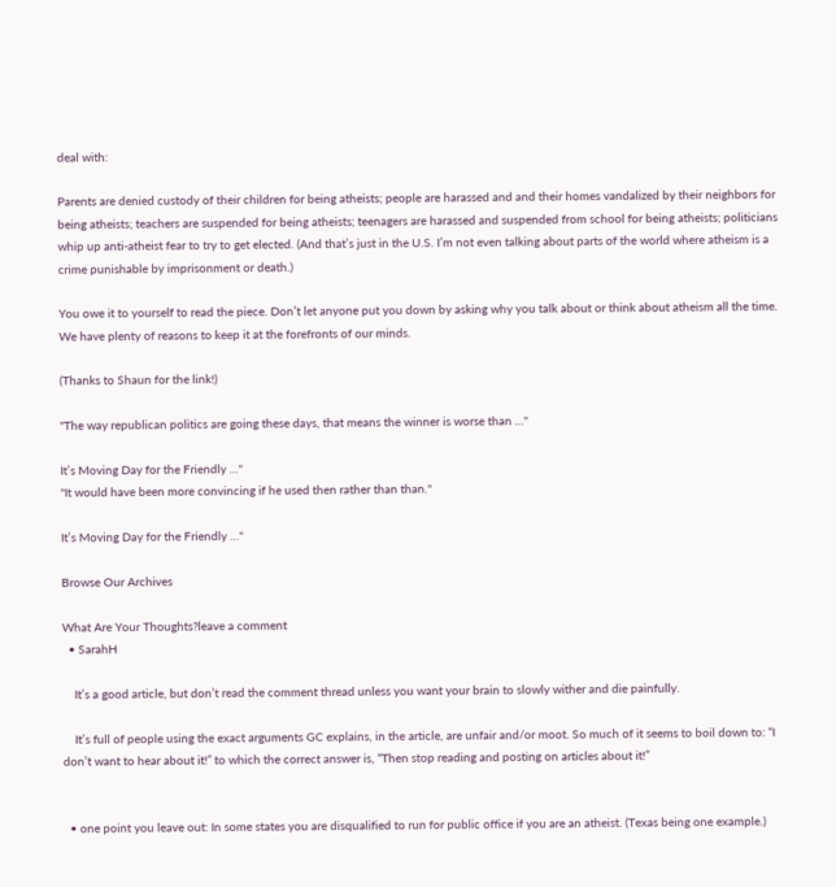deal with:

Parents are denied custody of their children for being atheists; people are harassed and and their homes vandalized by their neighbors for being atheists; teachers are suspended for being atheists; teenagers are harassed and suspended from school for being atheists; politicians whip up anti-atheist fear to try to get elected. (And that’s just in the U.S. I’m not even talking about parts of the world where atheism is a crime punishable by imprisonment or death.)

You owe it to yourself to read the piece. Don’t let anyone put you down by asking why you talk about or think about atheism all the time. We have plenty of reasons to keep it at the forefronts of our minds.

(Thanks to Shaun for the link!)

"The way republican politics are going these days, that means the winner is worse than ..."

It’s Moving Day for the Friendly ..."
"It would have been more convincing if he used then rather than than."

It’s Moving Day for the Friendly ..."

Browse Our Archives

What Are Your Thoughts?leave a comment
  • SarahH

    It’s a good article, but don’t read the comment thread unless you want your brain to slowly wither and die painfully.

    It’s full of people using the exact arguments GC explains, in the article, are unfair and/or moot. So much of it seems to boil down to: “I don’t want to hear about it!” to which the correct answer is, “Then stop reading and posting on articles about it!”


  • one point you leave out: In some states you are disqualified to run for public office if you are an atheist. (Texas being one example.)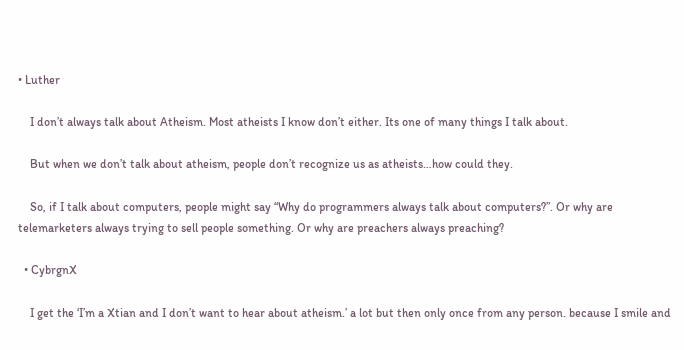• Luther

    I don’t always talk about Atheism. Most atheists I know don’t either. Its one of many things I talk about.

    But when we don’t talk about atheism, people don’t recognize us as atheists…how could they.

    So, if I talk about computers, people might say “Why do programmers always talk about computers?”. Or why are telemarketers always trying to sell people something. Or why are preachers always preaching?

  • CybrgnX

    I get the ‘I’m a Xtian and I don’t want to hear about atheism.’ a lot but then only once from any person. because I smile and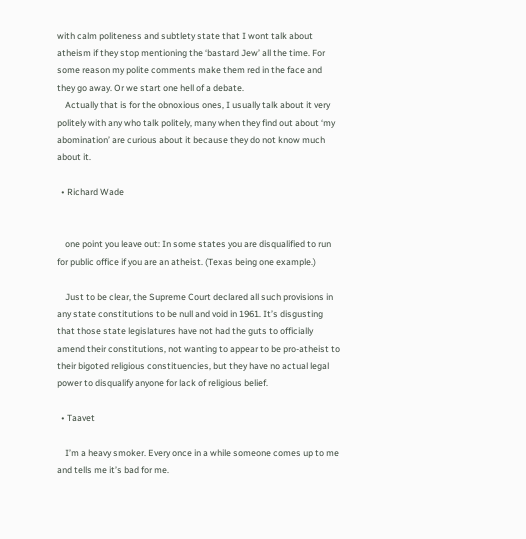with calm politeness and subtlety state that I wont talk about atheism if they stop mentioning the ‘bastard Jew’ all the time. For some reason my polite comments make them red in the face and they go away. Or we start one hell of a debate.
    Actually that is for the obnoxious ones, I usually talk about it very politely with any who talk politely, many when they find out about ‘my abomination’ are curious about it because they do not know much about it.

  • Richard Wade


    one point you leave out: In some states you are disqualified to run for public office if you are an atheist. (Texas being one example.)

    Just to be clear, the Supreme Court declared all such provisions in any state constitutions to be null and void in 1961. It’s disgusting that those state legislatures have not had the guts to officially amend their constitutions, not wanting to appear to be pro-atheist to their bigoted religious constituencies, but they have no actual legal power to disqualify anyone for lack of religious belief.

  • Taavet

    I’m a heavy smoker. Every once in a while someone comes up to me and tells me it’s bad for me.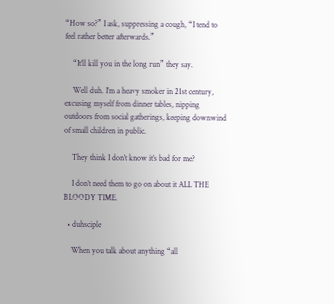“How so?” I ask, suppressing a cough, “I tend to feel rather better afterwards.”

    “It’ll kill you in the long run” they say.

    Well duh. I’m a heavy smoker in 21st century, excusing myself from dinner tables, nipping outdoors from social gatherings, keeping downwind of small children in public.

    They think I don’t know it’s bad for me?

    I don’t need them to go on about it ALL THE BLOODY TIME.

  • duhsciple

    When you talk about anything “all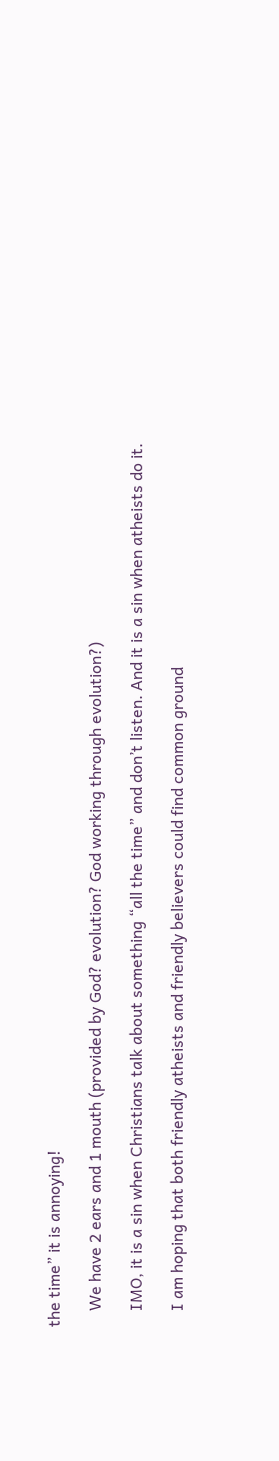the time” it is annoying!

    We have 2 ears and 1 mouth (provided by God? evolution? God working through evolution?)

    IMO, it is a sin when Christians talk about something “all the time” and don’t listen. And it is a sin when atheists do it.

    I am hoping that both friendly atheists and friendly believers could find common ground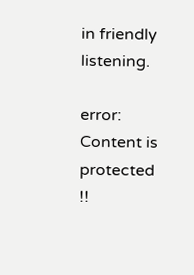in friendly listening.

error: Content is protected !!